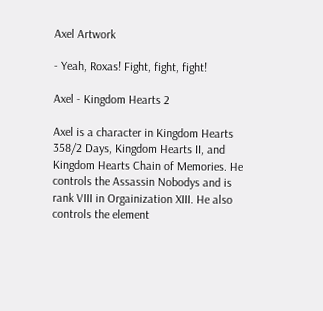Axel Artwork

- Yeah, Roxas! Fight, fight, fight!

Axel - Kingdom Hearts 2

Axel is a character in Kingdom Hearts 358/2 Days, Kingdom Hearts II, and Kingdom Hearts Chain of Memories. He controls the Assassin Nobodys and is rank VIII in Orgainization XIII. He also controls the element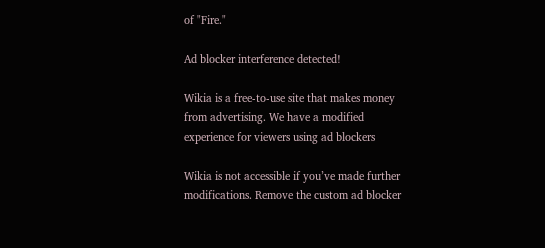of "Fire."

Ad blocker interference detected!

Wikia is a free-to-use site that makes money from advertising. We have a modified experience for viewers using ad blockers

Wikia is not accessible if you’ve made further modifications. Remove the custom ad blocker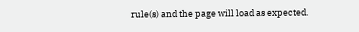rule(s) and the page will load as expected.